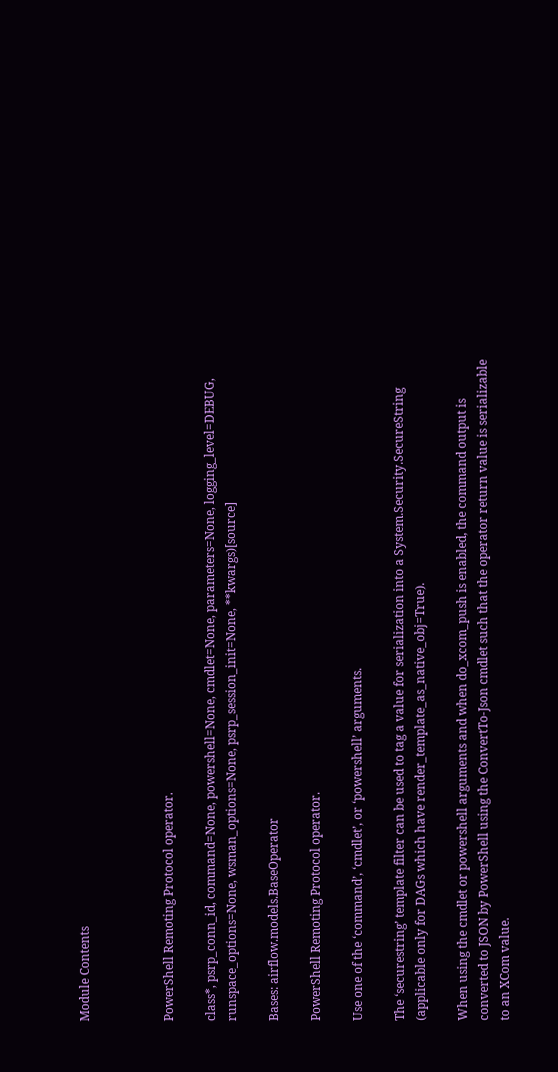Module Contents



PowerShell Remoting Protocol operator.

class*, psrp_conn_id, command=None, powershell=None, cmdlet=None, parameters=None, logging_level=DEBUG, runspace_options=None, wsman_options=None, psrp_session_init=None, **kwargs)[source]

Bases: airflow.models.BaseOperator

PowerShell Remoting Protocol operator.

Use one of the ‘command’, ‘cmdlet’, or ‘powershell’ arguments.

The ‘securestring’ template filter can be used to tag a value for serialization into a System.Security.SecureString (applicable only for DAGs which have render_template_as_native_obj=True).

When using the cmdlet or powershell arguments and when do_xcom_push is enabled, the command output is converted to JSON by PowerShell using the ConvertTo-Json cmdlet such that the operator return value is serializable to an XCom value.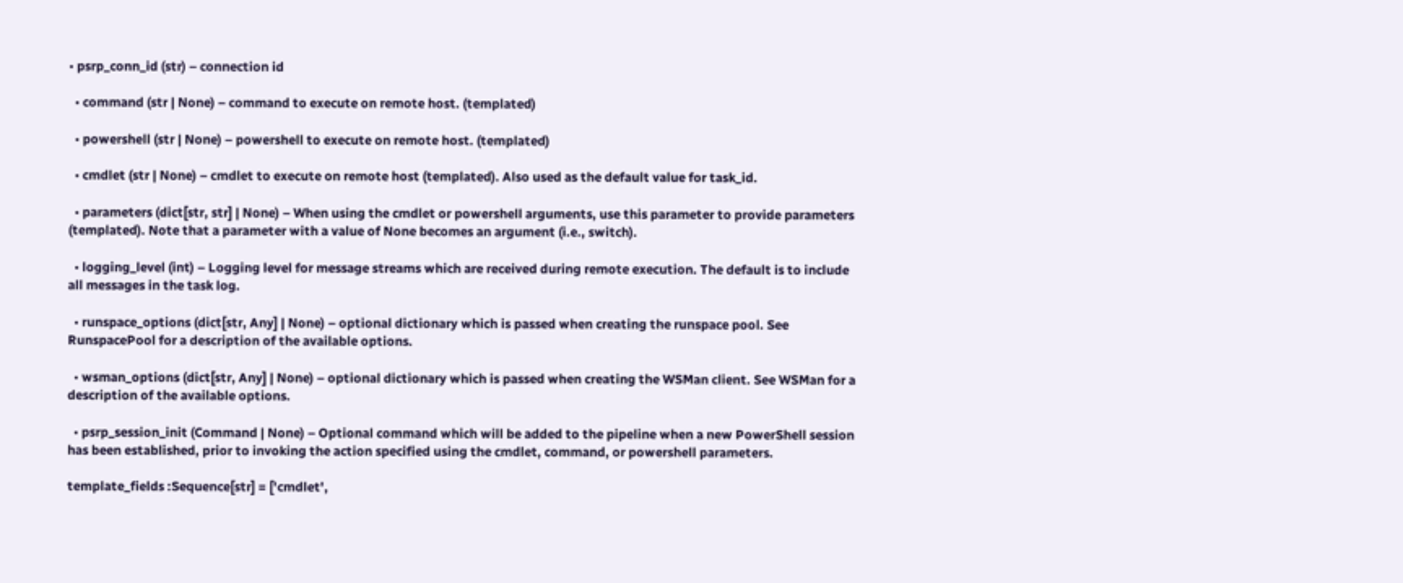• psrp_conn_id (str) – connection id

  • command (str | None) – command to execute on remote host. (templated)

  • powershell (str | None) – powershell to execute on remote host. (templated)

  • cmdlet (str | None) – cmdlet to execute on remote host (templated). Also used as the default value for task_id.

  • parameters (dict[str, str] | None) – When using the cmdlet or powershell arguments, use this parameter to provide parameters (templated). Note that a parameter with a value of None becomes an argument (i.e., switch).

  • logging_level (int) – Logging level for message streams which are received during remote execution. The default is to include all messages in the task log.

  • runspace_options (dict[str, Any] | None) – optional dictionary which is passed when creating the runspace pool. See RunspacePool for a description of the available options.

  • wsman_options (dict[str, Any] | None) – optional dictionary which is passed when creating the WSMan client. See WSMan for a description of the available options.

  • psrp_session_init (Command | None) – Optional command which will be added to the pipeline when a new PowerShell session has been established, prior to invoking the action specified using the cmdlet, command, or powershell parameters.

template_fields :Sequence[str] = ['cmdlet',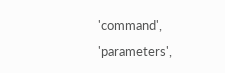'command', 'parameters',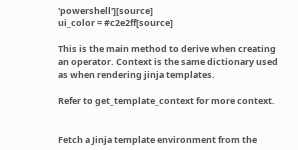'powershell'][source]
ui_color = #c2e2ff[source]

This is the main method to derive when creating an operator. Context is the same dictionary used as when rendering jinja templates.

Refer to get_template_context for more context.


Fetch a Jinja template environment from the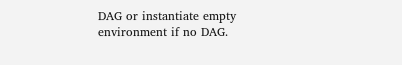DAG or instantiate empty environment if no DAG.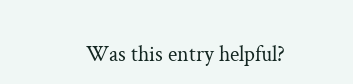Was this entry helpful?